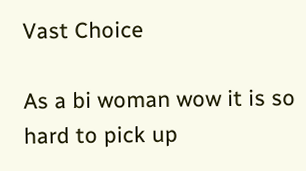Vast Choice

As a bi woman wow it is so hard to pick up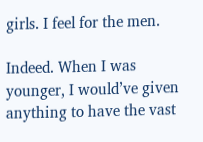girls. I feel for the men.

Indeed. When I was younger, I would’ve given anything to have the vast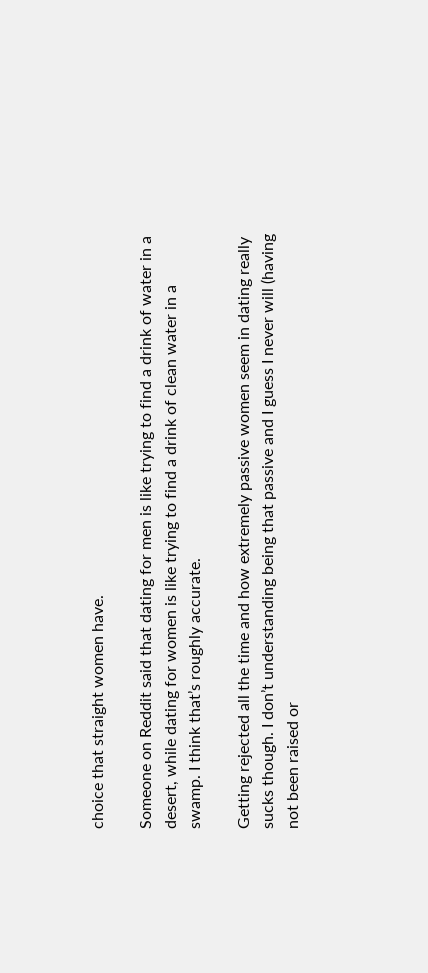choice that straight women have.

Someone on Reddit said that dating for men is like trying to find a drink of water in a desert, while dating for women is like trying to find a drink of clean water in a swamp. I think that’s roughly accurate.

Getting rejected all the time and how extremely passive women seem in dating really sucks though. I don’t understanding being that passive and I guess I never will (having not been raised or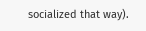socialized that way).